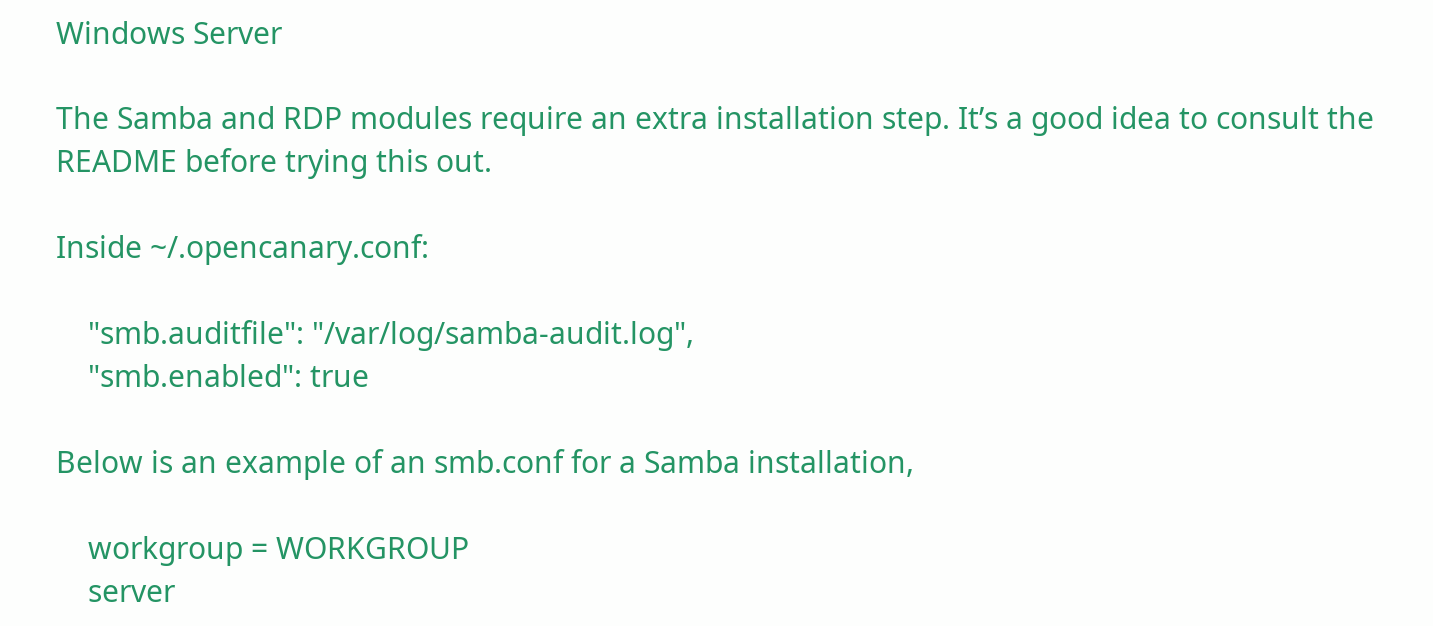Windows Server

The Samba and RDP modules require an extra installation step. It’s a good idea to consult the README before trying this out.

Inside ~/.opencanary.conf:

    "smb.auditfile": "/var/log/samba-audit.log",
    "smb.enabled": true

Below is an example of an smb.conf for a Samba installation,

    workgroup = WORKGROUP
    server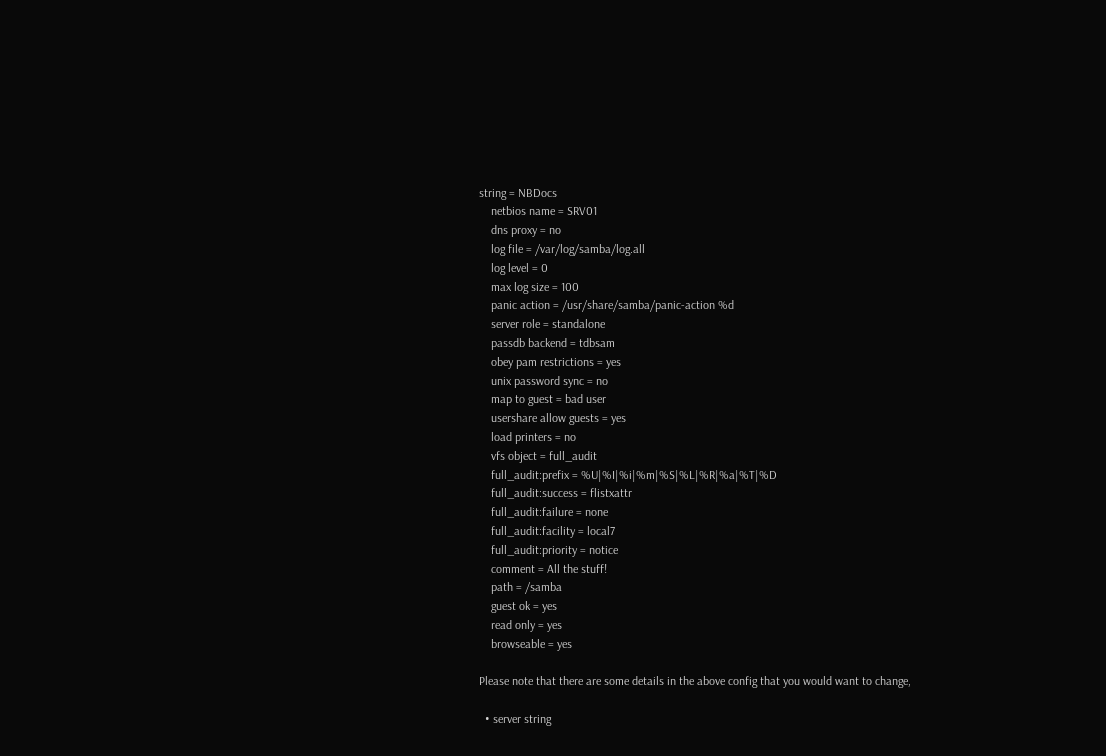string = NBDocs
    netbios name = SRV01
    dns proxy = no
    log file = /var/log/samba/log.all
    log level = 0
    max log size = 100
    panic action = /usr/share/samba/panic-action %d
    server role = standalone
    passdb backend = tdbsam
    obey pam restrictions = yes
    unix password sync = no
    map to guest = bad user
    usershare allow guests = yes
    load printers = no
    vfs object = full_audit
    full_audit:prefix = %U|%I|%i|%m|%S|%L|%R|%a|%T|%D
    full_audit:success = flistxattr
    full_audit:failure = none
    full_audit:facility = local7
    full_audit:priority = notice
    comment = All the stuff!
    path = /samba
    guest ok = yes
    read only = yes
    browseable = yes

Please note that there are some details in the above config that you would want to change,

  • server string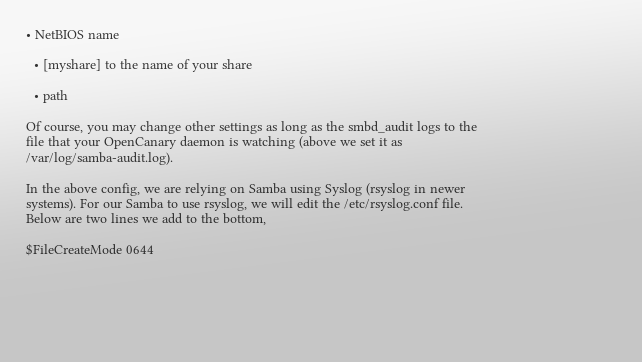• NetBIOS name

  • [myshare] to the name of your share

  • path

Of course, you may change other settings as long as the smbd_audit logs to the file that your OpenCanary daemon is watching (above we set it as /var/log/samba-audit.log).

In the above config, we are relying on Samba using Syslog (rsyslog in newer systems). For our Samba to use rsyslog, we will edit the /etc/rsyslog.conf file. Below are two lines we add to the bottom,

$FileCreateMode 0644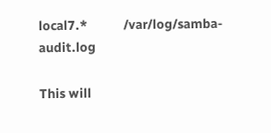local7.*            /var/log/samba-audit.log

This will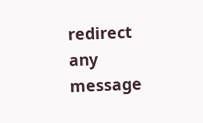redirect any message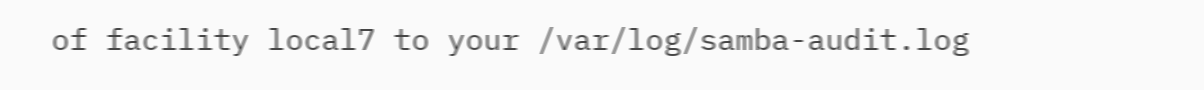of facility local7 to your /var/log/samba-audit.log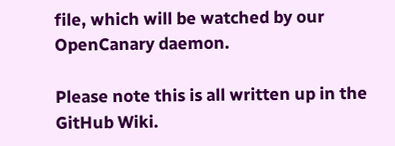file, which will be watched by our OpenCanary daemon.

Please note this is all written up in the GitHub Wiki.